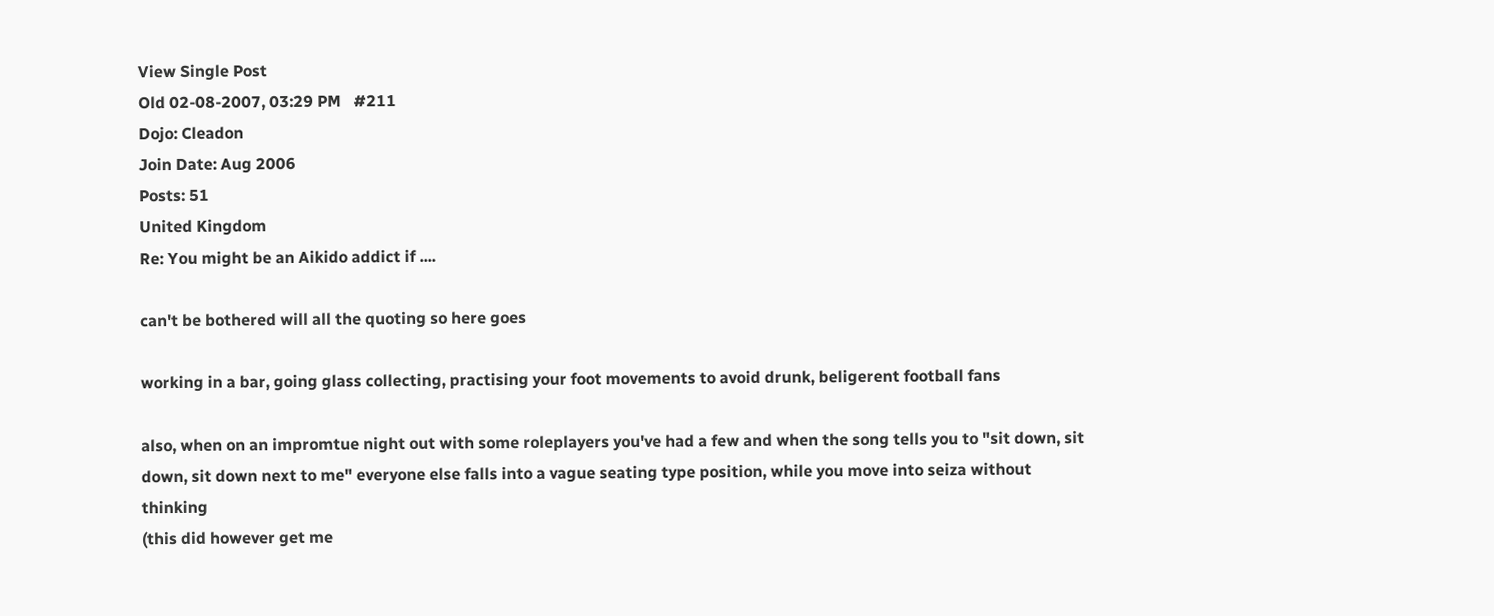View Single Post
Old 02-08-2007, 03:29 PM   #211
Dojo: Cleadon
Join Date: Aug 2006
Posts: 51
United Kingdom
Re: You might be an Aikido addict if ....

can't be bothered will all the quoting so here goes

working in a bar, going glass collecting, practising your foot movements to avoid drunk, beligerent football fans

also, when on an impromtue night out with some roleplayers you've had a few and when the song tells you to "sit down, sit down, sit down next to me" everyone else falls into a vague seating type position, while you move into seiza without thinking
(this did however get me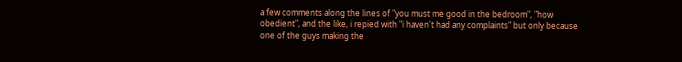a few comments along the lines of "you must me good in the bedroom", "how obedient", and the like, i repied with "i haven't had any complaints" but only because one of the guys making the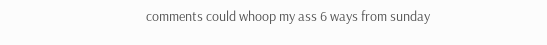comments could whoop my ass 6 ways from sunday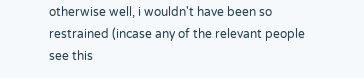otherwise well, i wouldn't have been so restrained (incase any of the relevant people see this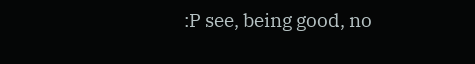:P see, being good, no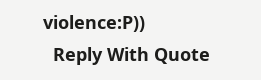violence:P))
  Reply With Quote